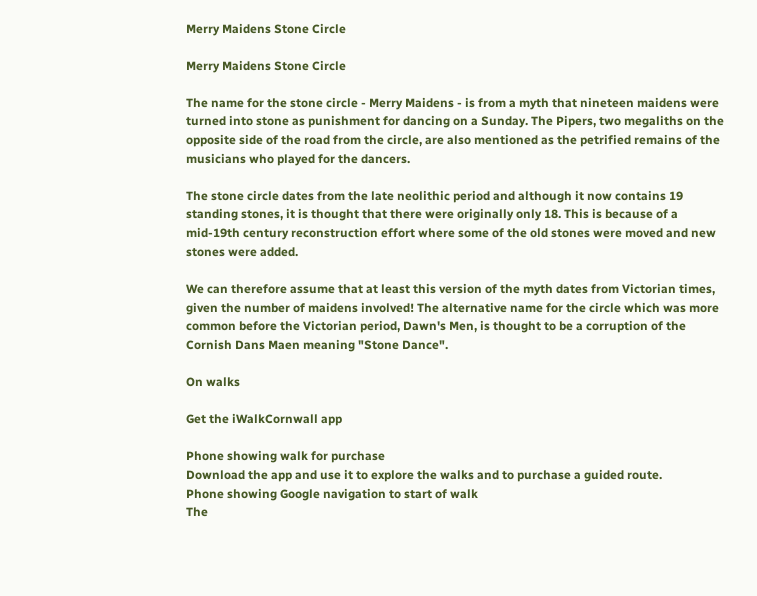Merry Maidens Stone Circle

Merry Maidens Stone Circle

The name for the stone circle - Merry Maidens - is from a myth that nineteen maidens were turned into stone as punishment for dancing on a Sunday. The Pipers, two megaliths on the opposite side of the road from the circle, are also mentioned as the petrified remains of the musicians who played for the dancers.

The stone circle dates from the late neolithic period and although it now contains 19 standing stones, it is thought that there were originally only 18. This is because of a mid-19th century reconstruction effort where some of the old stones were moved and new stones were added.

We can therefore assume that at least this version of the myth dates from Victorian times, given the number of maidens involved! The alternative name for the circle which was more common before the Victorian period, Dawn's Men, is thought to be a corruption of the Cornish Dans Maen meaning "Stone Dance".

On walks

Get the iWalkCornwall app

Phone showing walk for purchase
Download the app and use it to explore the walks and to purchase a guided route.
Phone showing Google navigation to start of walk
The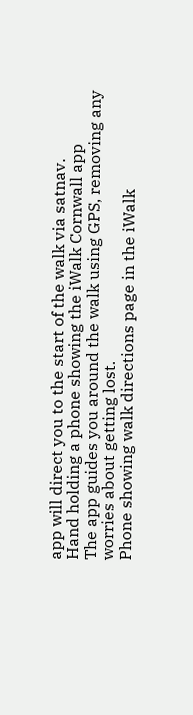app will direct you to the start of the walk via satnav.
Hand holding a phone showing the iWalk Cornwall app
The app guides you around the walk using GPS, removing any worries about getting lost.
Phone showing walk directions page in the iWalk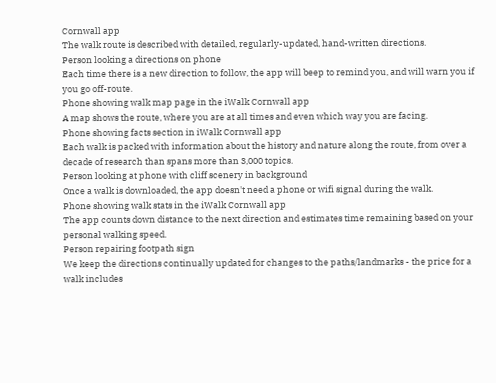Cornwall app
The walk route is described with detailed, regularly-updated, hand-written directions.
Person looking a directions on phone
Each time there is a new direction to follow, the app will beep to remind you, and will warn you if you go off-route.
Phone showing walk map page in the iWalk Cornwall app
A map shows the route, where you are at all times and even which way you are facing.
Phone showing facts section in iWalk Cornwall app
Each walk is packed with information about the history and nature along the route, from over a decade of research than spans more than 3,000 topics.
Person looking at phone with cliff scenery in background
Once a walk is downloaded, the app doesn't need a phone or wifi signal during the walk.
Phone showing walk stats in the iWalk Cornwall app
The app counts down distance to the next direction and estimates time remaining based on your personal walking speed.
Person repairing footpath sign
We keep the directions continually updated for changes to the paths/landmarks - the price for a walk includes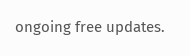ongoing free updates.